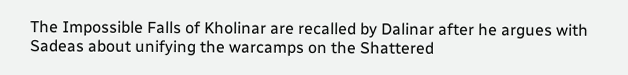The Impossible Falls of Kholinar are recalled by Dalinar after he argues with Sadeas about unifying the warcamps on the Shattered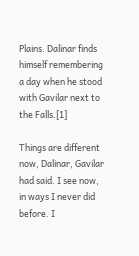Plains. Dalinar finds himself remembering a day when he stood with Gavilar next to the Falls.[1]

Things are different now, Dalinar, Gavilar had said. I see now, in ways I never did before. I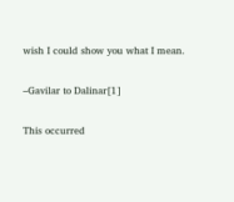wish I could show you what I mean.

–Gavilar to Dalinar[1]

This occurred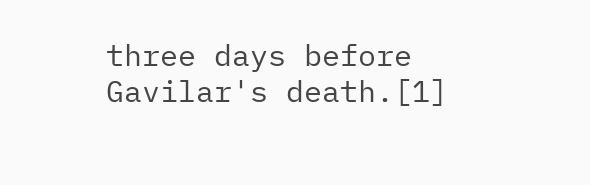three days before Gavilar's death.[1]